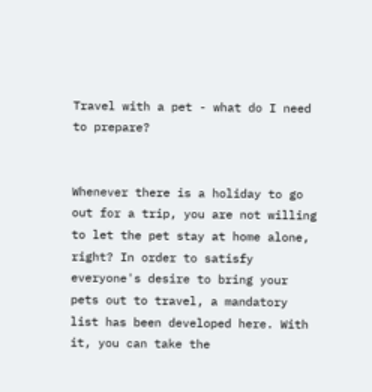Travel with a pet - what do I need to prepare?


Whenever there is a holiday to go out for a trip, you are not willing to let the pet stay at home alone, right? In order to satisfy everyone's desire to bring your pets out to travel, a mandatory list has been developed here. With it, you can take the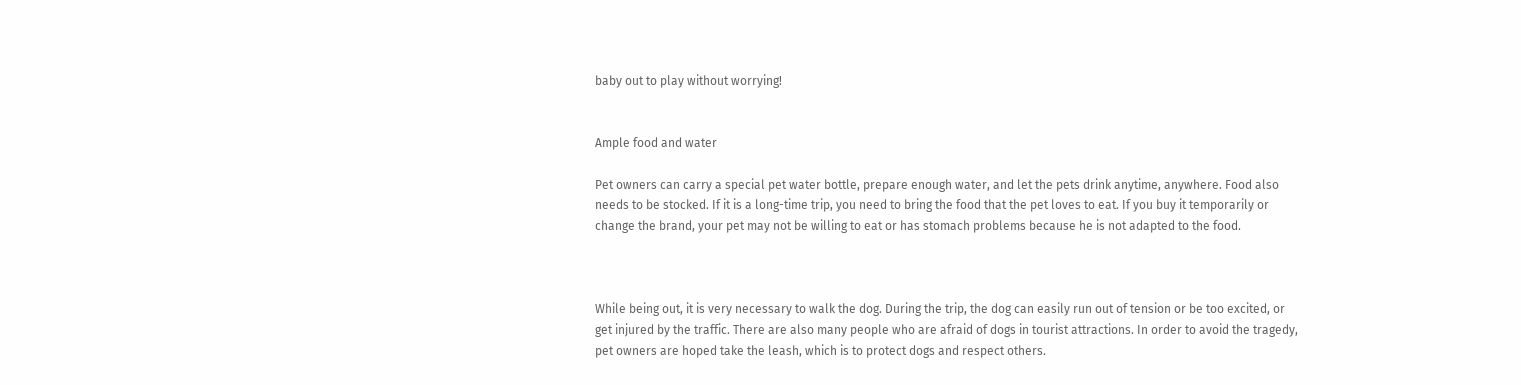baby out to play without worrying!


Ample food and water

Pet owners can carry a special pet water bottle, prepare enough water, and let the pets drink anytime, anywhere. Food also needs to be stocked. If it is a long-time trip, you need to bring the food that the pet loves to eat. If you buy it temporarily or change the brand, your pet may not be willing to eat or has stomach problems because he is not adapted to the food.



While being out, it is very necessary to walk the dog. During the trip, the dog can easily run out of tension or be too excited, or get injured by the traffic. There are also many people who are afraid of dogs in tourist attractions. In order to avoid the tragedy, pet owners are hoped take the leash, which is to protect dogs and respect others.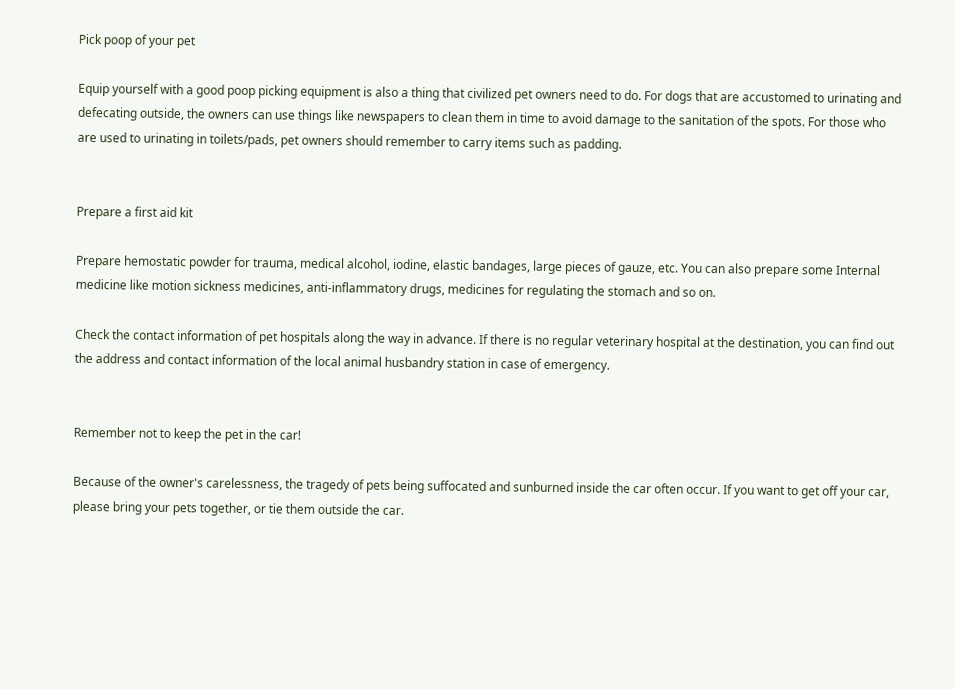Pick poop of your pet

Equip yourself with a good poop picking equipment is also a thing that civilized pet owners need to do. For dogs that are accustomed to urinating and defecating outside, the owners can use things like newspapers to clean them in time to avoid damage to the sanitation of the spots. For those who are used to urinating in toilets/pads, pet owners should remember to carry items such as padding.


Prepare a first aid kit

Prepare hemostatic powder for trauma, medical alcohol, iodine, elastic bandages, large pieces of gauze, etc. You can also prepare some Internal medicine like motion sickness medicines, anti-inflammatory drugs, medicines for regulating the stomach and so on.

Check the contact information of pet hospitals along the way in advance. If there is no regular veterinary hospital at the destination, you can find out the address and contact information of the local animal husbandry station in case of emergency.


Remember not to keep the pet in the car!

Because of the owner's carelessness, the tragedy of pets being suffocated and sunburned inside the car often occur. If you want to get off your car, please bring your pets together, or tie them outside the car.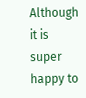Although it is super happy to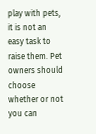play with pets, it is not an easy task to raise them. Pet owners should choose whether or not you can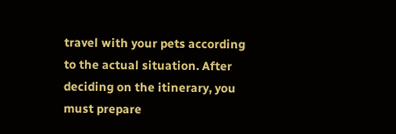travel with your pets according to the actual situation. After deciding on the itinerary, you must prepare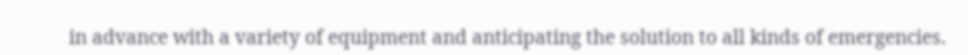in advance with a variety of equipment and anticipating the solution to all kinds of emergencies.